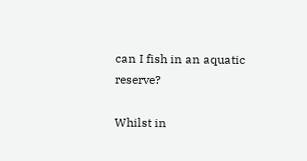can I fish in an aquatic reserve?

Whilst in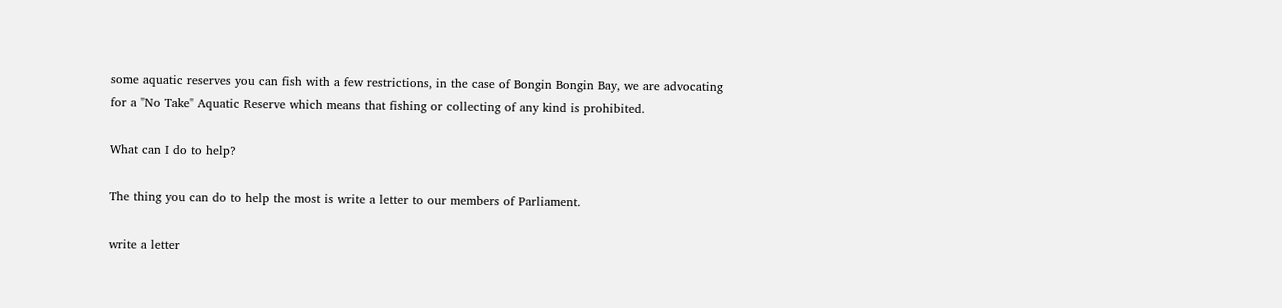some aquatic reserves you can fish with a few restrictions, in the case of Bongin Bongin Bay, we are advocating for a "No Take" Aquatic Reserve which means that fishing or collecting of any kind is prohibited.

What can I do to help?

The thing you can do to help the most is write a letter to our members of Parliament.

write a letter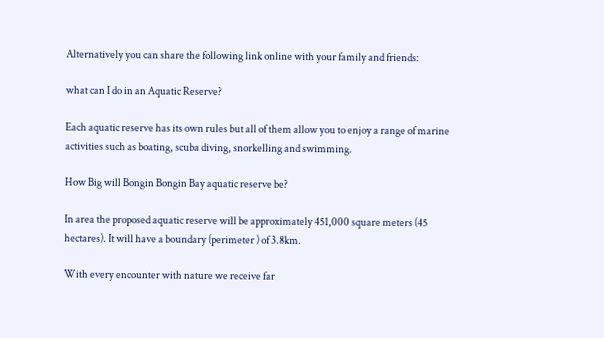Alternatively you can share the following link online with your family and friends:

what can I do in an Aquatic Reserve?

Each aquatic reserve has its own rules but all of them allow you to enjoy a range of marine activities such as boating, scuba diving, snorkelling and swimming.

How Big will Bongin Bongin Bay aquatic reserve be?

In area the proposed aquatic reserve will be approximately 451,000 square meters (45 hectares). It will have a boundary (perimeter ) of 3.8km.

With every encounter with nature we receive far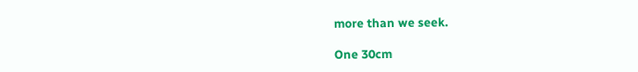more than we seek.

One 30cm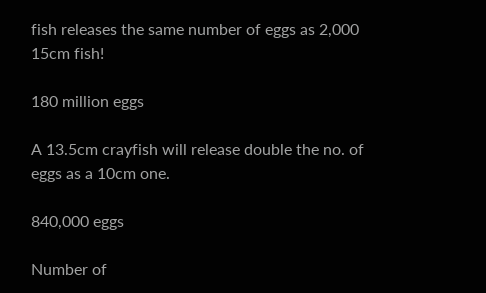fish releases the same number of eggs as 2,000 15cm fish!

180 million eggs

A 13.5cm crayfish will release double the no. of eggs as a 10cm one.

840,000 eggs

Number of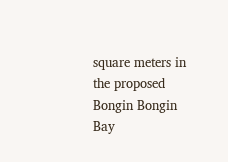square meters in the proposed
Bongin Bongin Bay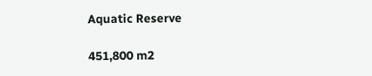Aquatic Reserve

451,800 m2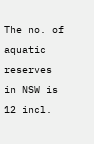The no. of aquatic reserves in NSW is 12 incl.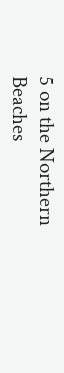5 on the Northern Beaches